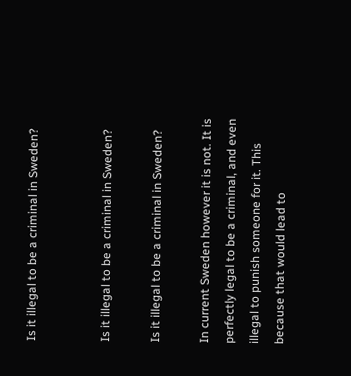Is it illegal to be a criminal in Sweden?


Is it illegal to be a criminal in Sweden?

Is it illegal to be a criminal in Sweden?

In current Sweden however it is not. It is perfectly legal to be a criminal, and even illegal to punish someone for it. This because that would lead to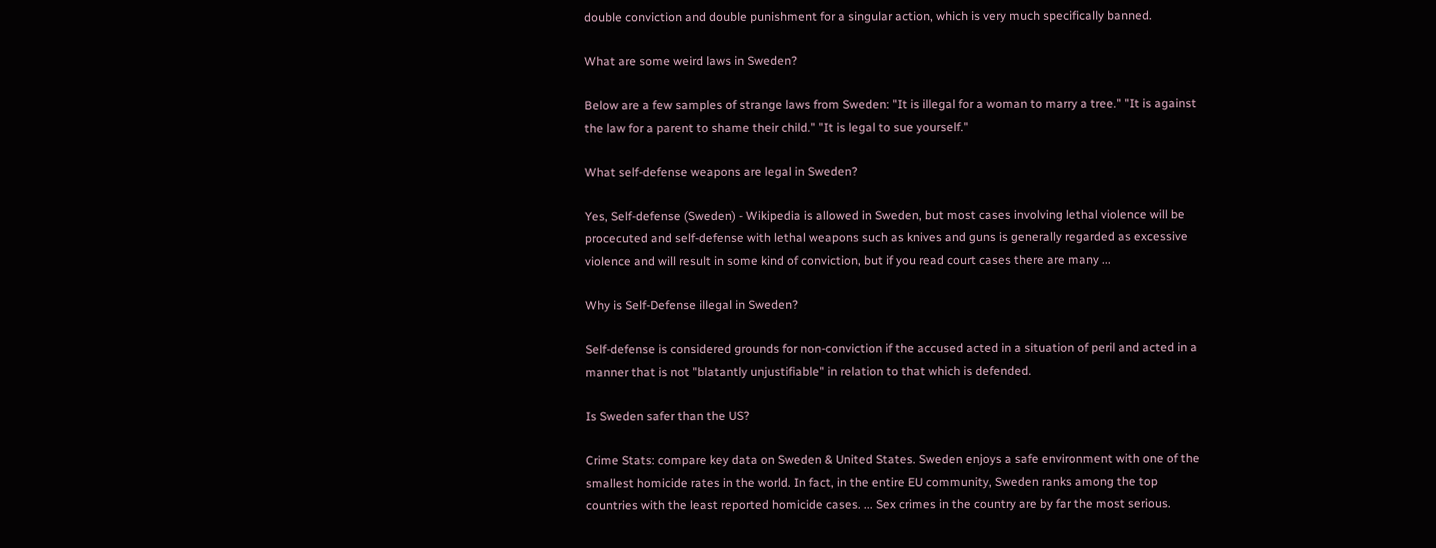double conviction and double punishment for a singular action, which is very much specifically banned.

What are some weird laws in Sweden?

Below are a few samples of strange laws from Sweden: "It is illegal for a woman to marry a tree." "It is against the law for a parent to shame their child." "It is legal to sue yourself."

What self-defense weapons are legal in Sweden?

Yes, Self-defense (Sweden) - Wikipedia is allowed in Sweden, but most cases involving lethal violence will be procecuted and self-defense with lethal weapons such as knives and guns is generally regarded as excessive violence and will result in some kind of conviction, but if you read court cases there are many ...

Why is Self-Defense illegal in Sweden?

Self-defense is considered grounds for non-conviction if the accused acted in a situation of peril and acted in a manner that is not "blatantly unjustifiable" in relation to that which is defended.

Is Sweden safer than the US?

Crime Stats: compare key data on Sweden & United States. Sweden enjoys a safe environment with one of the smallest homicide rates in the world. In fact, in the entire EU community, Sweden ranks among the top countries with the least reported homicide cases. ... Sex crimes in the country are by far the most serious.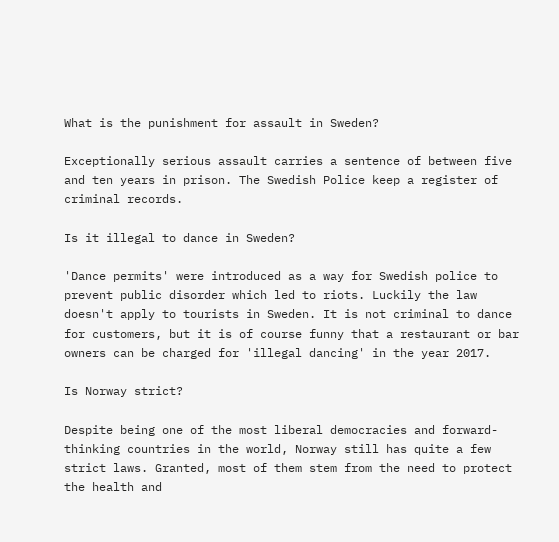What is the punishment for assault in Sweden?

Exceptionally serious assault carries a sentence of between five and ten years in prison. The Swedish Police keep a register of criminal records.

Is it illegal to dance in Sweden?

'Dance permits' were introduced as a way for Swedish police to prevent public disorder which led to riots. Luckily the law doesn't apply to tourists in Sweden. It is not criminal to dance for customers, but it is of course funny that a restaurant or bar owners can be charged for 'illegal dancing' in the year 2017.

Is Norway strict?

Despite being one of the most liberal democracies and forward-thinking countries in the world, Norway still has quite a few strict laws. Granted, most of them stem from the need to protect the health and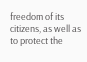freedom of its citizens, as well as to protect the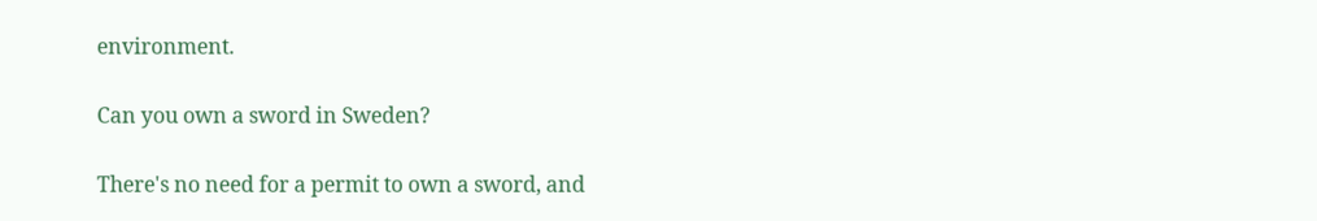environment.

Can you own a sword in Sweden?

There's no need for a permit to own a sword, and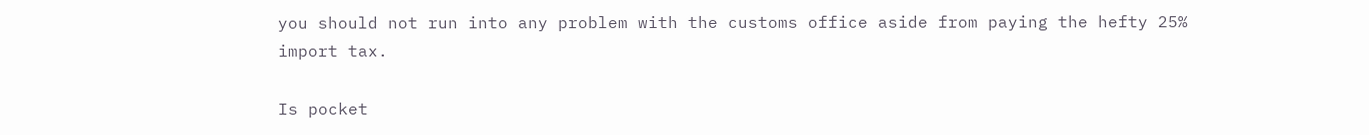you should not run into any problem with the customs office aside from paying the hefty 25% import tax.

Is pocket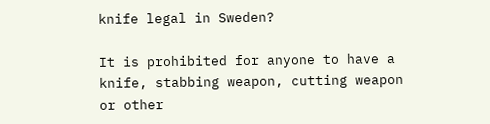knife legal in Sweden?

It is prohibited for anyone to have a knife, stabbing weapon, cutting weapon or other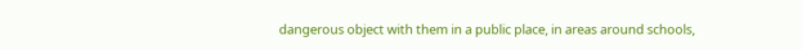dangerous object with them in a public place, in areas around schools,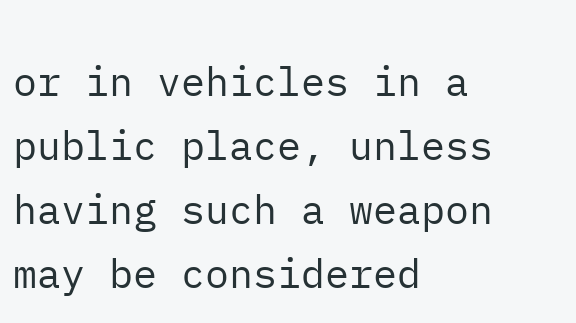or in vehicles in a public place, unless having such a weapon may be considered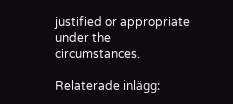justified or appropriate under the circumstances.

Relaterade inlägg: